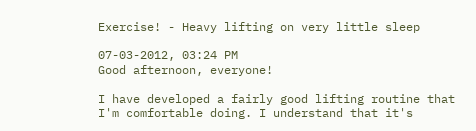Exercise! - Heavy lifting on very little sleep

07-03-2012, 03:24 PM
Good afternoon, everyone!

I have developed a fairly good lifting routine that I'm comfortable doing. I understand that it's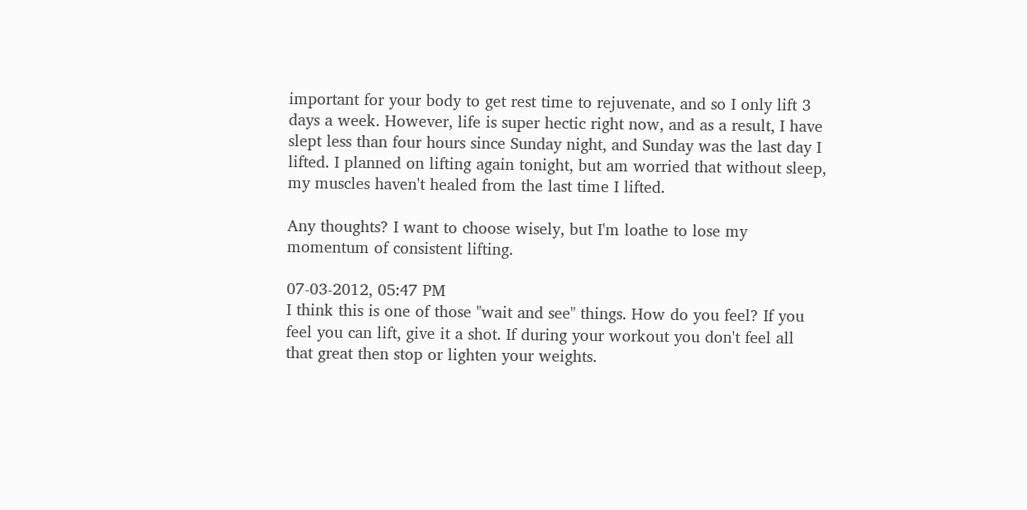important for your body to get rest time to rejuvenate, and so I only lift 3 days a week. However, life is super hectic right now, and as a result, I have slept less than four hours since Sunday night, and Sunday was the last day I lifted. I planned on lifting again tonight, but am worried that without sleep, my muscles haven't healed from the last time I lifted.

Any thoughts? I want to choose wisely, but I'm loathe to lose my momentum of consistent lifting.

07-03-2012, 05:47 PM
I think this is one of those "wait and see" things. How do you feel? If you feel you can lift, give it a shot. If during your workout you don't feel all that great then stop or lighten your weights.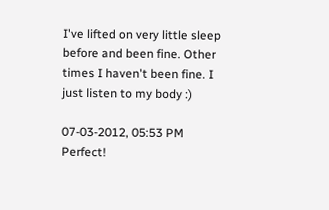I've lifted on very little sleep before and been fine. Other times I haven't been fine. I just listen to my body :)

07-03-2012, 05:53 PM
Perfect!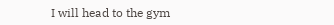I will head to the gym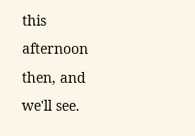this afternoon then, and we'll see.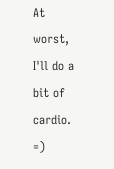At worst, I'll do a bit of cardio. =)